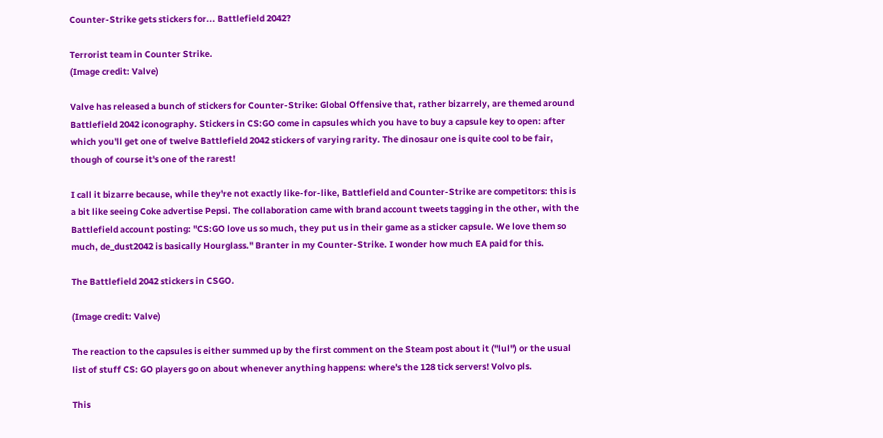Counter-Strike gets stickers for... Battlefield 2042?

Terrorist team in Counter Strike.
(Image credit: Valve)

Valve has released a bunch of stickers for Counter-Strike: Global Offensive that, rather bizarrely, are themed around Battlefield 2042 iconography. Stickers in CS:GO come in capsules which you have to buy a capsule key to open: after which you'll get one of twelve Battlefield 2042 stickers of varying rarity. The dinosaur one is quite cool to be fair, though of course it's one of the rarest!

I call it bizarre because, while they're not exactly like-for-like, Battlefield and Counter-Strike are competitors: this is a bit like seeing Coke advertise Pepsi. The collaboration came with brand account tweets tagging in the other, with the Battlefield account posting: "CS:GO love us so much, they put us in their game as a sticker capsule. We love them so much, de_dust2042 is basically Hourglass." Branter in my Counter-Strike. I wonder how much EA paid for this.

The Battlefield 2042 stickers in CSGO.

(Image credit: Valve)

The reaction to the capsules is either summed up by the first comment on the Steam post about it ("lul") or the usual list of stuff CS: GO players go on about whenever anything happens: where's the 128 tick servers! Volvo pls.

This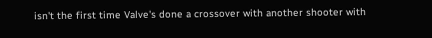isn't the first time Valve's done a crossover with another shooter with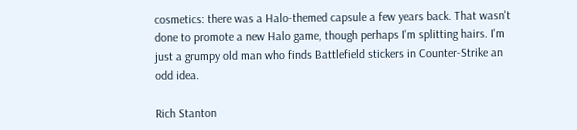cosmetics: there was a Halo-themed capsule a few years back. That wasn't done to promote a new Halo game, though perhaps I'm splitting hairs. I'm just a grumpy old man who finds Battlefield stickers in Counter-Strike an odd idea.

Rich Stanton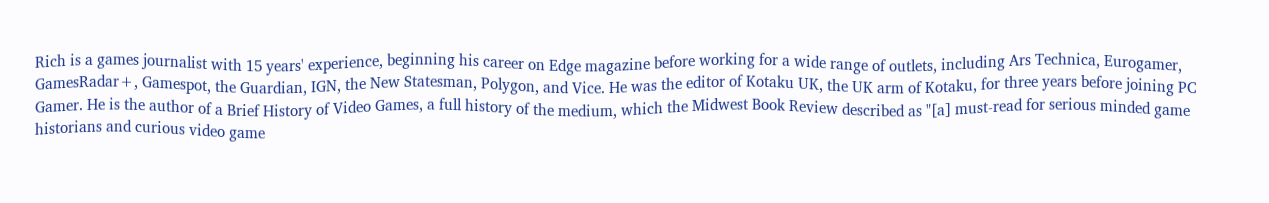Rich is a games journalist with 15 years' experience, beginning his career on Edge magazine before working for a wide range of outlets, including Ars Technica, Eurogamer, GamesRadar+, Gamespot, the Guardian, IGN, the New Statesman, Polygon, and Vice. He was the editor of Kotaku UK, the UK arm of Kotaku, for three years before joining PC Gamer. He is the author of a Brief History of Video Games, a full history of the medium, which the Midwest Book Review described as "[a] must-read for serious minded game historians and curious video game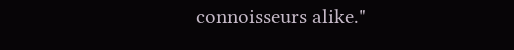connoisseurs alike."